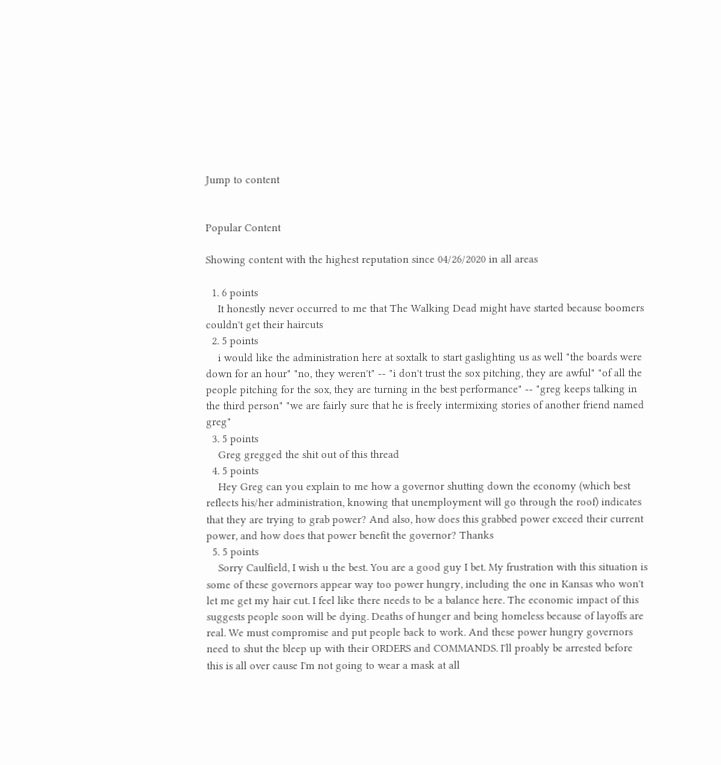Jump to content


Popular Content

Showing content with the highest reputation since 04/26/2020 in all areas

  1. 6 points
    It honestly never occurred to me that The Walking Dead might have started because boomers couldn't get their haircuts
  2. 5 points
    i would like the administration here at soxtalk to start gaslighting us as well "the boards were down for an hour" "no, they weren't" -- "i don't trust the sox pitching, they are awful" "of all the people pitching for the sox, they are turning in the best performance" -- "greg keeps talking in the third person" "we are fairly sure that he is freely intermixing stories of another friend named greg"
  3. 5 points
    Greg gregged the shit out of this thread
  4. 5 points
    Hey Greg can you explain to me how a governor shutting down the economy (which best reflects his/her administration, knowing that unemployment will go through the roof) indicates that they are trying to grab power? And also, how does this grabbed power exceed their current power, and how does that power benefit the governor? Thanks
  5. 5 points
    Sorry Caulfield, I wish u the best. You are a good guy I bet. My frustration with this situation is some of these governors appear way too power hungry, including the one in Kansas who won't let me get my hair cut. I feel like there needs to be a balance here. The economic impact of this suggests people soon will be dying. Deaths of hunger and being homeless because of layoffs are real. We must compromise and put people back to work. And these power hungry governors need to shut the bleep up with their ORDERS and COMMANDS. I'll proably be arrested before this is all over cause I'm not going to wear a mask at all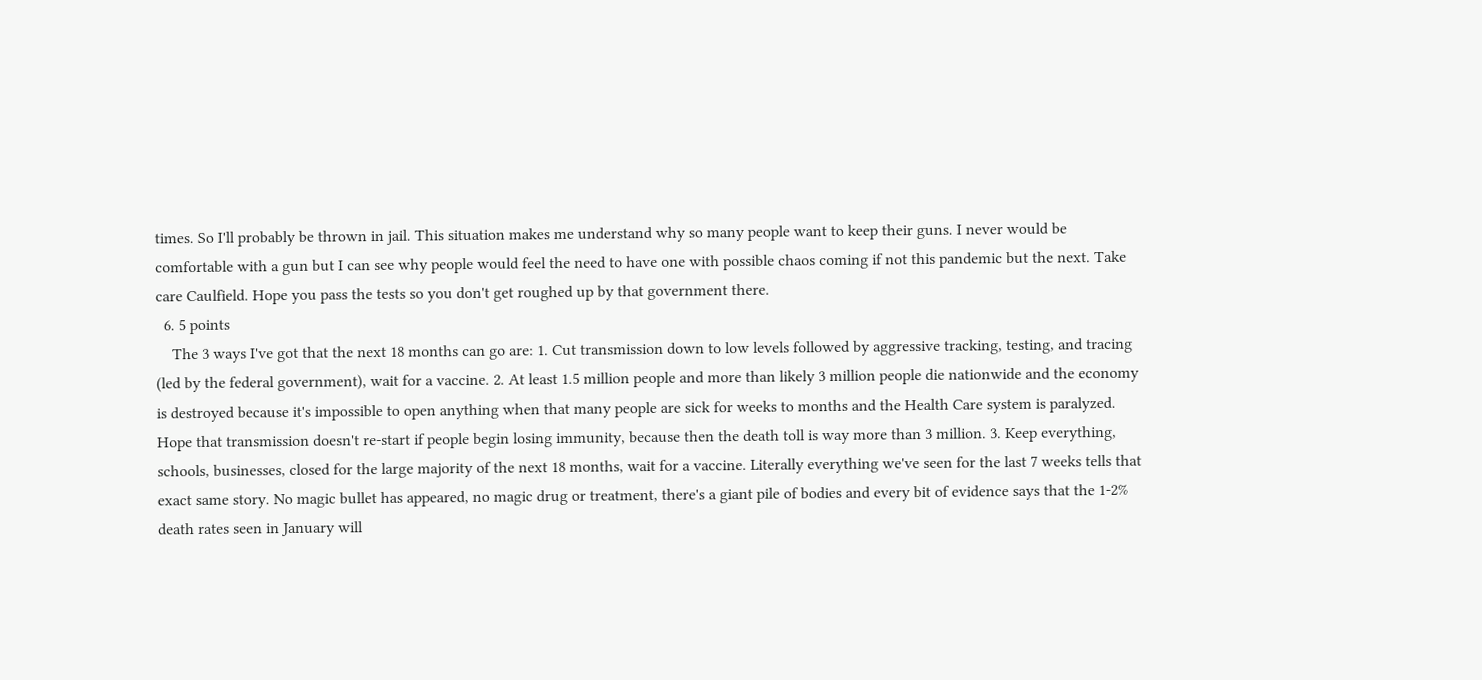times. So I'll probably be thrown in jail. This situation makes me understand why so many people want to keep their guns. I never would be comfortable with a gun but I can see why people would feel the need to have one with possible chaos coming if not this pandemic but the next. Take care Caulfield. Hope you pass the tests so you don't get roughed up by that government there.
  6. 5 points
    The 3 ways I've got that the next 18 months can go are: 1. Cut transmission down to low levels followed by aggressive tracking, testing, and tracing (led by the federal government), wait for a vaccine. 2. At least 1.5 million people and more than likely 3 million people die nationwide and the economy is destroyed because it's impossible to open anything when that many people are sick for weeks to months and the Health Care system is paralyzed. Hope that transmission doesn't re-start if people begin losing immunity, because then the death toll is way more than 3 million. 3. Keep everything, schools, businesses, closed for the large majority of the next 18 months, wait for a vaccine. Literally everything we've seen for the last 7 weeks tells that exact same story. No magic bullet has appeared, no magic drug or treatment, there's a giant pile of bodies and every bit of evidence says that the 1-2% death rates seen in January will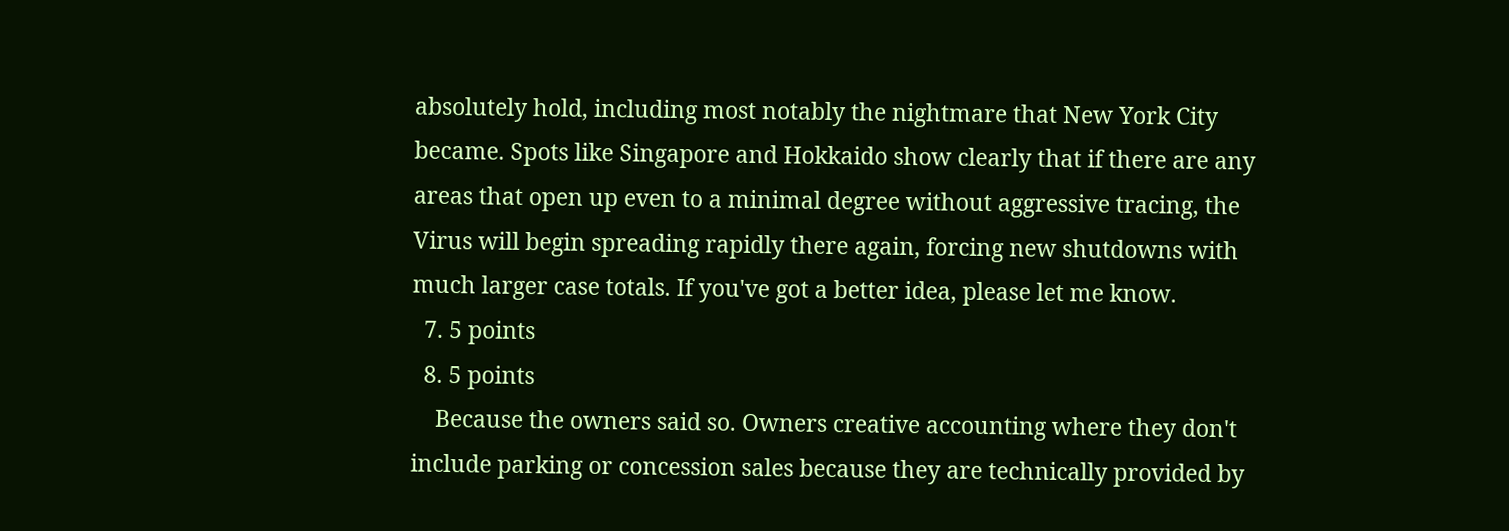absolutely hold, including most notably the nightmare that New York City became. Spots like Singapore and Hokkaido show clearly that if there are any areas that open up even to a minimal degree without aggressive tracing, the Virus will begin spreading rapidly there again, forcing new shutdowns with much larger case totals. If you've got a better idea, please let me know.
  7. 5 points
  8. 5 points
    Because the owners said so. Owners creative accounting where they don't include parking or concession sales because they are technically provided by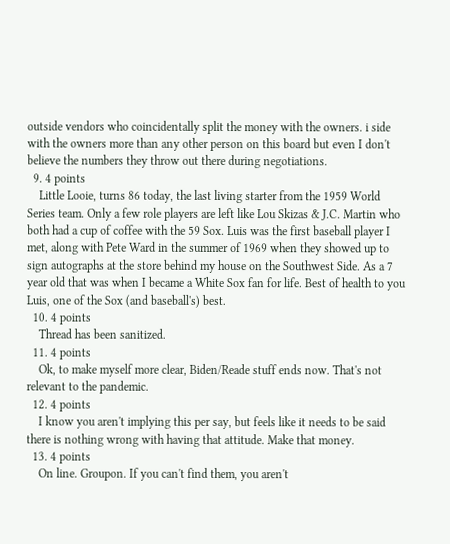outside vendors who coincidentally split the money with the owners. i side with the owners more than any other person on this board but even I don't believe the numbers they throw out there during negotiations.
  9. 4 points
    Little Looie, turns 86 today, the last living starter from the 1959 World Series team. Only a few role players are left like Lou Skizas & J.C. Martin who both had a cup of coffee with the 59 Sox. Luis was the first baseball player I met, along with Pete Ward in the summer of 1969 when they showed up to sign autographs at the store behind my house on the Southwest Side. As a 7 year old that was when I became a White Sox fan for life. Best of health to you Luis, one of the Sox (and baseball's) best.
  10. 4 points
    Thread has been sanitized.
  11. 4 points
    Ok, to make myself more clear, Biden/Reade stuff ends now. That's not relevant to the pandemic.
  12. 4 points
    I know you aren't implying this per say, but feels like it needs to be said there is nothing wrong with having that attitude. Make that money.
  13. 4 points
    On line. Groupon. If you can't find them, you aren't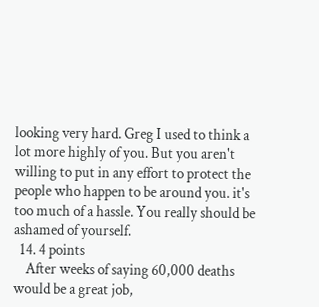looking very hard. Greg I used to think a lot more highly of you. But you aren't willing to put in any effort to protect the people who happen to be around you. it's too much of a hassle. You really should be ashamed of yourself.
  14. 4 points
    After weeks of saying 60,000 deaths would be a great job,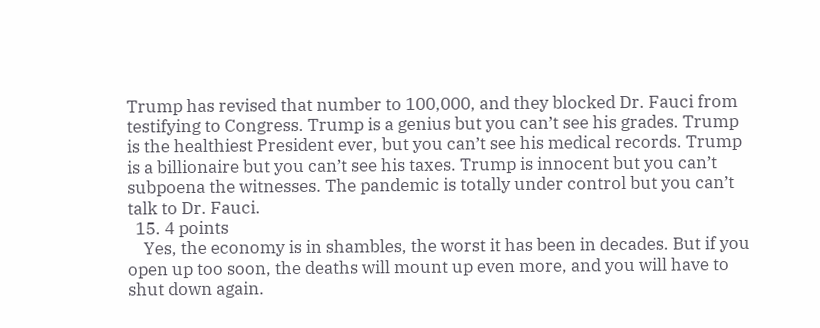Trump has revised that number to 100,000, and they blocked Dr. Fauci from testifying to Congress. Trump is a genius but you can’t see his grades. Trump is the healthiest President ever, but you can’t see his medical records. Trump is a billionaire but you can’t see his taxes. Trump is innocent but you can’t subpoena the witnesses. The pandemic is totally under control but you can’t talk to Dr. Fauci.
  15. 4 points
    Yes, the economy is in shambles, the worst it has been in decades. But if you open up too soon, the deaths will mount up even more, and you will have to shut down again.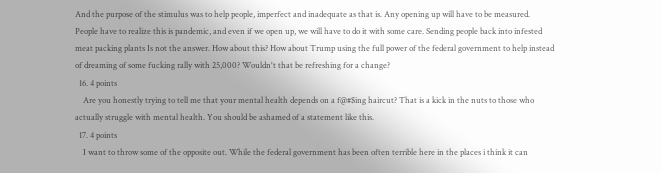And the purpose of the stimulus was to help people, imperfect and inadequate as that is. Any opening up will have to be measured. People have to realize this is pandemic, and even if we open up, we will have to do it with some care. Sending people back into infested meat packing plants Is not the answer. How about this? How about Trump using the full power of the federal government to help instead of dreaming of some fucking rally with 25,000? Wouldn't that be refreshing for a change?
  16. 4 points
    Are you honestly trying to tell me that your mental health depends on a f@#$ing haircut? That is a kick in the nuts to those who actually struggle with mental health. You should be ashamed of a statement like this.
  17. 4 points
    I want to throw some of the opposite out. While the federal government has been often terrible here in the places i think it can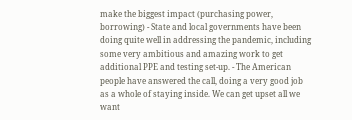make the biggest impact (purchasing power, borrowing) - State and local governments have been doing quite well in addressing the pandemic, including some very ambitious and amazing work to get additional PPE and testing set-up. - The American people have answered the call, doing a very good job as a whole of staying inside. We can get upset all we want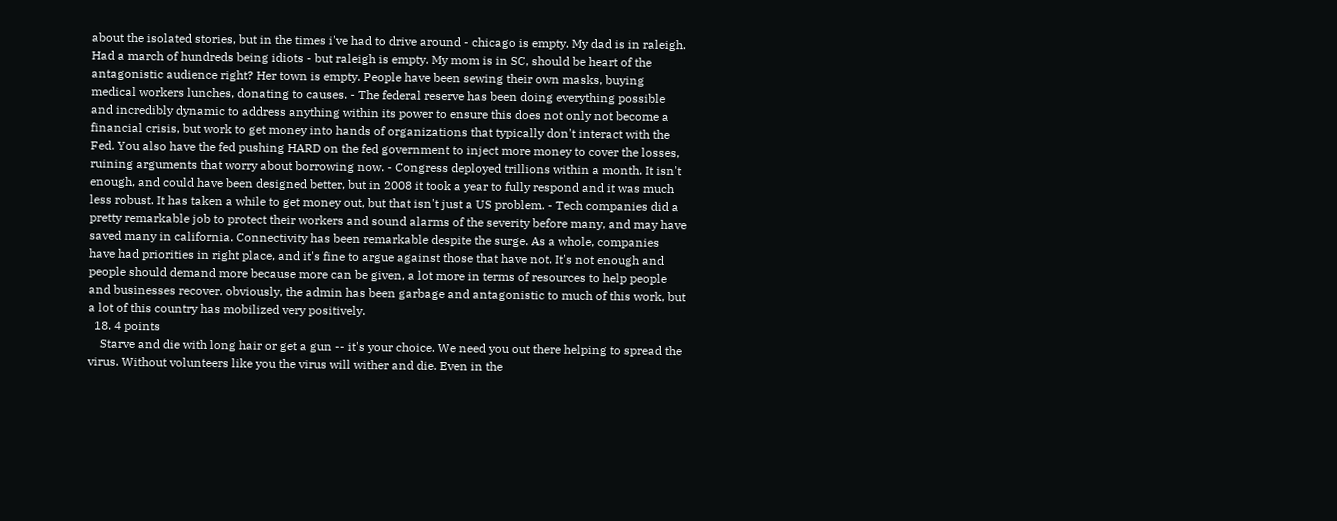about the isolated stories, but in the times i've had to drive around - chicago is empty. My dad is in raleigh. Had a march of hundreds being idiots - but raleigh is empty. My mom is in SC, should be heart of the antagonistic audience right? Her town is empty. People have been sewing their own masks, buying medical workers lunches, donating to causes. - The federal reserve has been doing everything possible and incredibly dynamic to address anything within its power to ensure this does not only not become a financial crisis, but work to get money into hands of organizations that typically don't interact with the Fed. You also have the fed pushing HARD on the fed government to inject more money to cover the losses, ruining arguments that worry about borrowing now. - Congress deployed trillions within a month. It isn't enough, and could have been designed better, but in 2008 it took a year to fully respond and it was much less robust. It has taken a while to get money out, but that isn't just a US problem. - Tech companies did a pretty remarkable job to protect their workers and sound alarms of the severity before many, and may have saved many in california. Connectivity has been remarkable despite the surge. As a whole, companies have had priorities in right place, and it's fine to argue against those that have not. It's not enough and people should demand more because more can be given, a lot more in terms of resources to help people and businesses recover. obviously, the admin has been garbage and antagonistic to much of this work, but a lot of this country has mobilized very positively.
  18. 4 points
    Starve and die with long hair or get a gun -- it's your choice. We need you out there helping to spread the virus. Without volunteers like you the virus will wither and die. Even in the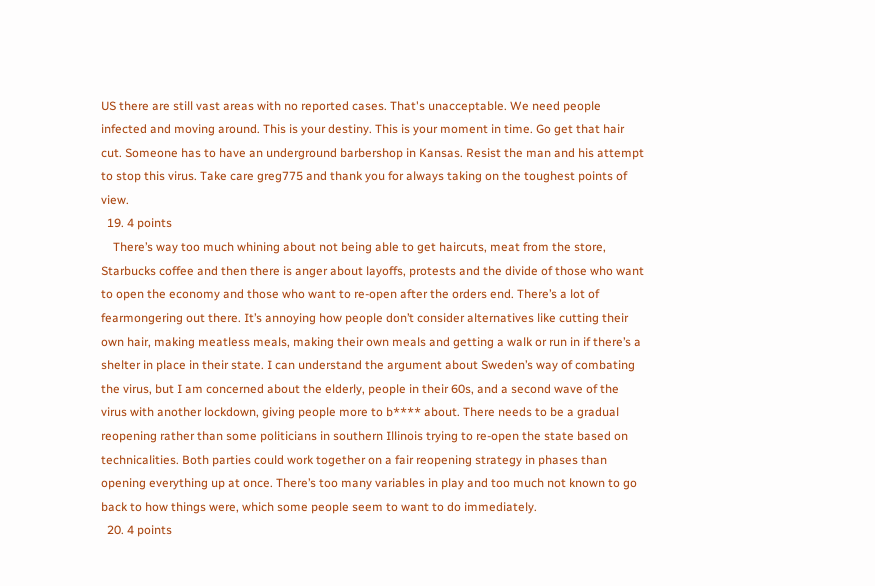US there are still vast areas with no reported cases. That's unacceptable. We need people infected and moving around. This is your destiny. This is your moment in time. Go get that hair cut. Someone has to have an underground barbershop in Kansas. Resist the man and his attempt to stop this virus. Take care greg775 and thank you for always taking on the toughest points of view.
  19. 4 points
    There’s way too much whining about not being able to get haircuts, meat from the store, Starbucks coffee and then there is anger about layoffs, protests and the divide of those who want to open the economy and those who want to re-open after the orders end. There’s a lot of fearmongering out there. It’s annoying how people don’t consider alternatives like cutting their own hair, making meatless meals, making their own meals and getting a walk or run in if there’s a shelter in place in their state. I can understand the argument about Sweden’s way of combating the virus, but I am concerned about the elderly, people in their 60s, and a second wave of the virus with another lockdown, giving people more to b**** about. There needs to be a gradual reopening rather than some politicians in southern Illinois trying to re-open the state based on technicalities. Both parties could work together on a fair reopening strategy in phases than opening everything up at once. There’s too many variables in play and too much not known to go back to how things were, which some people seem to want to do immediately.
  20. 4 points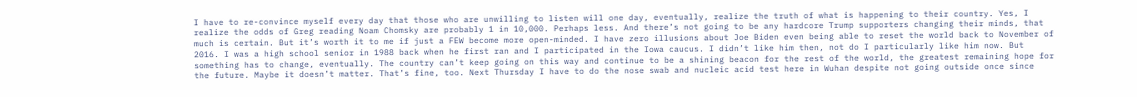I have to re-convince myself every day that those who are unwilling to listen will one day, eventually, realize the truth of what is happening to their country. Yes, I realize the odds of Greg reading Noam Chomsky are probably 1 in 10,000. Perhaps less. And there’s not going to be any hardcore Trump supporters changing their minds, that much is certain. But it’s worth it to me if just a FEW become more open-minded. I have zero illusions about Joe Biden even being able to reset the world back to November of 2016. I was a high school senior in 1988 back when he first ran and I participated in the Iowa caucus. I didn’t like him then, not do I particularly like him now. But something has to change, eventually. The country can’t keep going on this way and continue to be a shining beacon for the rest of the world, the greatest remaining hope for the future. Maybe it doesn’t matter. That’s fine, too. Next Thursday I have to do the nose swab and nucleic acid test here in Wuhan despite not going outside once since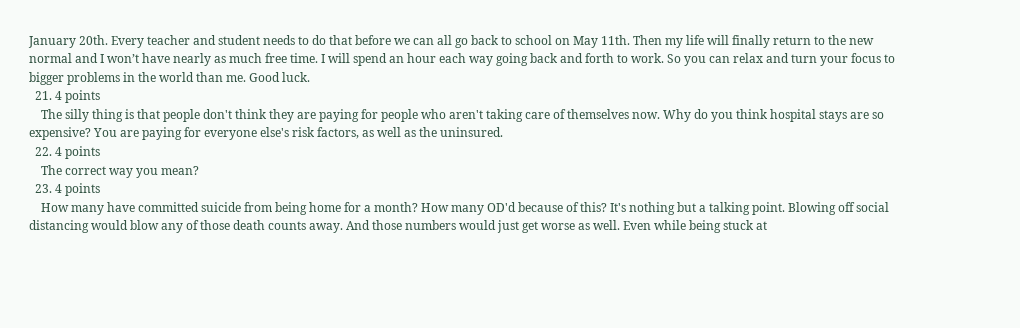January 20th. Every teacher and student needs to do that before we can all go back to school on May 11th. Then my life will finally return to the new normal and I won’t have nearly as much free time. I will spend an hour each way going back and forth to work. So you can relax and turn your focus to bigger problems in the world than me. Good luck.
  21. 4 points
    The silly thing is that people don't think they are paying for people who aren't taking care of themselves now. Why do you think hospital stays are so expensive? You are paying for everyone else's risk factors, as well as the uninsured.
  22. 4 points
    The correct way you mean?
  23. 4 points
    How many have committed suicide from being home for a month? How many OD'd because of this? It's nothing but a talking point. Blowing off social distancing would blow any of those death counts away. And those numbers would just get worse as well. Even while being stuck at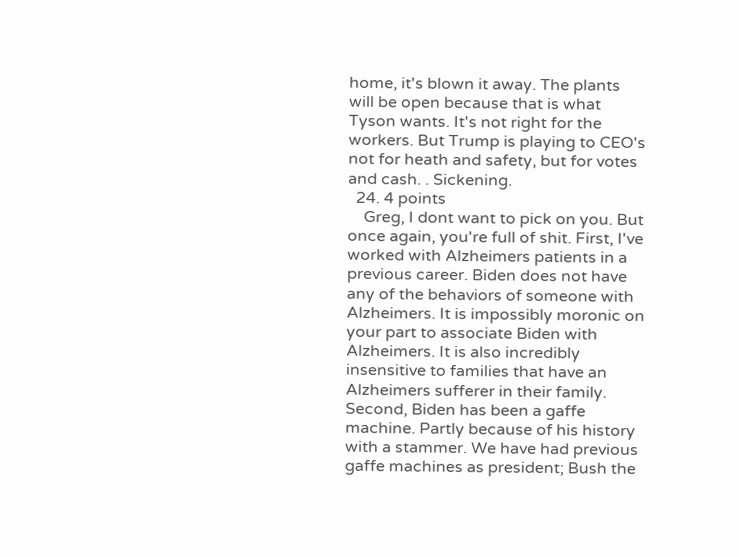home, it's blown it away. The plants will be open because that is what Tyson wants. It's not right for the workers. But Trump is playing to CEO's not for heath and safety, but for votes and cash. . Sickening.
  24. 4 points
    Greg, I dont want to pick on you. But once again, you're full of shit. First, I've worked with Alzheimers patients in a previous career. Biden does not have any of the behaviors of someone with Alzheimers. It is impossibly moronic on your part to associate Biden with Alzheimers. It is also incredibly insensitive to families that have an Alzheimers sufferer in their family. Second, Biden has been a gaffe machine. Partly because of his history with a stammer. We have had previous gaffe machines as president; Bush the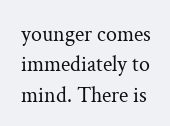younger comes immediately to mind. There is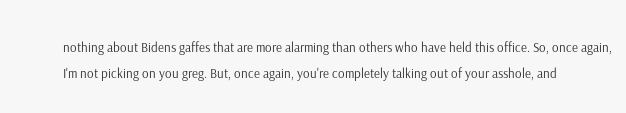nothing about Bidens gaffes that are more alarming than others who have held this office. So, once again, I'm not picking on you greg. But, once again, you're completely talking out of your asshole, and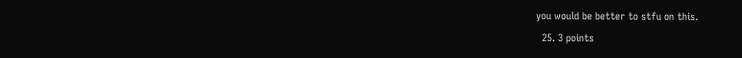you would be better to stfu on this.
  25. 3 points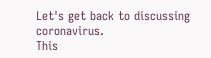Let's get back to discussing coronavirus.
This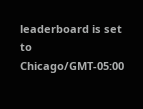leaderboard is set to Chicago/GMT-05:00